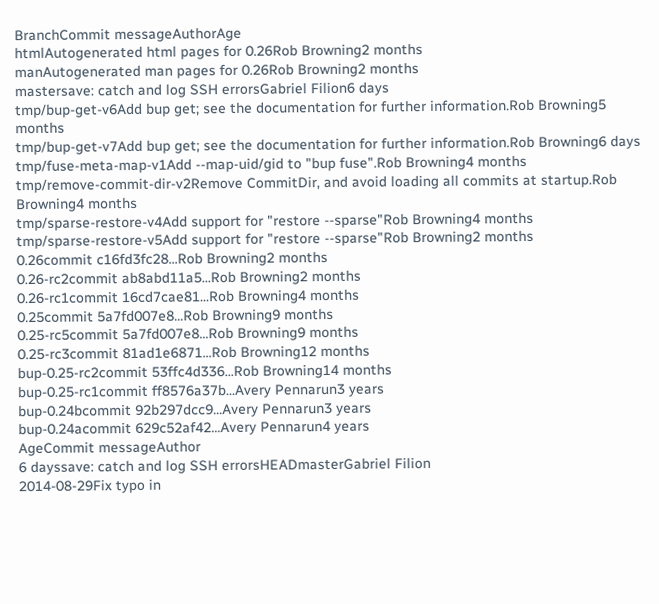BranchCommit messageAuthorAge
htmlAutogenerated html pages for 0.26Rob Browning2 months
manAutogenerated man pages for 0.26Rob Browning2 months
mastersave: catch and log SSH errorsGabriel Filion6 days
tmp/bup-get-v6Add bup get; see the documentation for further information.Rob Browning5 months
tmp/bup-get-v7Add bup get; see the documentation for further information.Rob Browning6 days
tmp/fuse-meta-map-v1Add --map-uid/gid to "bup fuse".Rob Browning4 months
tmp/remove-commit-dir-v2Remove CommitDir, and avoid loading all commits at startup.Rob Browning4 months
tmp/sparse-restore-v4Add support for "restore --sparse"Rob Browning4 months
tmp/sparse-restore-v5Add support for "restore --sparse"Rob Browning2 months
0.26commit c16fd3fc28...Rob Browning2 months
0.26-rc2commit ab8abd11a5...Rob Browning2 months
0.26-rc1commit 16cd7cae81...Rob Browning4 months
0.25commit 5a7fd007e8...Rob Browning9 months
0.25-rc5commit 5a7fd007e8...Rob Browning9 months
0.25-rc3commit 81ad1e6871...Rob Browning12 months
bup-0.25-rc2commit 53ffc4d336...Rob Browning14 months
bup-0.25-rc1commit ff8576a37b...Avery Pennarun3 years
bup-0.24bcommit 92b297dcc9...Avery Pennarun3 years
bup-0.24acommit 629c52af42...Avery Pennarun4 years
AgeCommit messageAuthor
6 dayssave: catch and log SSH errorsHEADmasterGabriel Filion
2014-08-29Fix typo in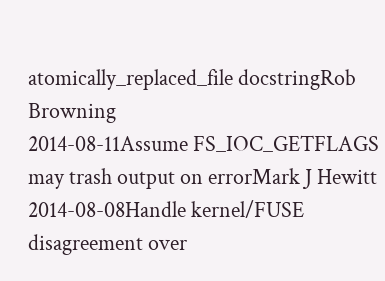atomically_replaced_file docstringRob Browning
2014-08-11Assume FS_IOC_GETFLAGS may trash output on errorMark J Hewitt
2014-08-08Handle kernel/FUSE disagreement over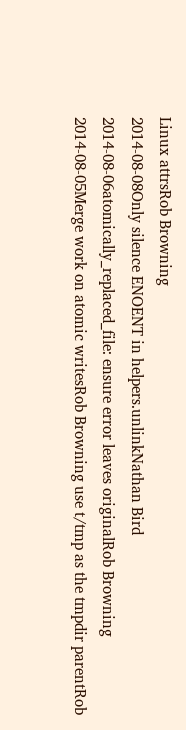Linux attrsRob Browning
2014-08-08Only silence ENOENT in helpers.unlinkNathan Bird
2014-08-06atomically_replaced_file: ensure error leaves originalRob Browning
2014-08-05Merge work on atomic writesRob Browning use t/tmp as the tmpdir parentRob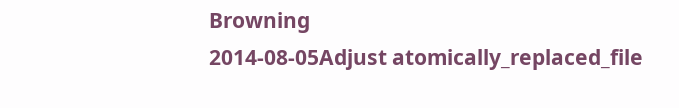Browning
2014-08-05Adjust atomically_replaced_file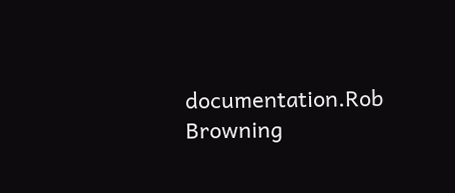documentation.Rob Browning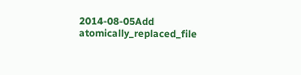2014-08-05Add atomically_replaced_file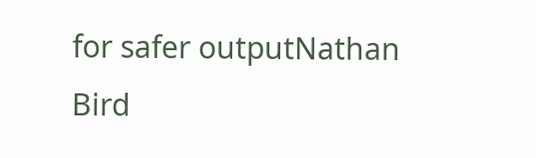for safer outputNathan Bird